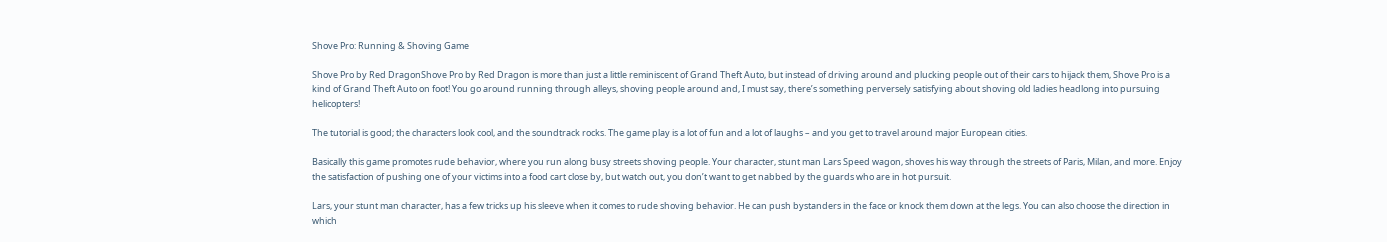Shove Pro: Running & Shoving Game

Shove Pro by Red DragonShove Pro by Red Dragon is more than just a little reminiscent of Grand Theft Auto, but instead of driving around and plucking people out of their cars to hijack them, Shove Pro is a kind of Grand Theft Auto on foot! You go around running through alleys, shoving people around and, I must say, there’s something perversely satisfying about shoving old ladies headlong into pursuing helicopters!

The tutorial is good; the characters look cool, and the soundtrack rocks. The game play is a lot of fun and a lot of laughs – and you get to travel around major European cities.

Basically this game promotes rude behavior, where you run along busy streets shoving people. Your character, stunt man Lars Speed wagon, shoves his way through the streets of Paris, Milan, and more. Enjoy the satisfaction of pushing one of your victims into a food cart close by, but watch out, you don’t want to get nabbed by the guards who are in hot pursuit.

Lars, your stunt man character, has a few tricks up his sleeve when it comes to rude shoving behavior. He can push bystanders in the face or knock them down at the legs. You can also choose the direction in which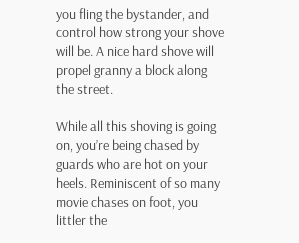you fling the bystander, and control how strong your shove will be. A nice hard shove will propel granny a block along the street.

While all this shoving is going on, you’re being chased by guards who are hot on your heels. Reminiscent of so many movie chases on foot, you littler the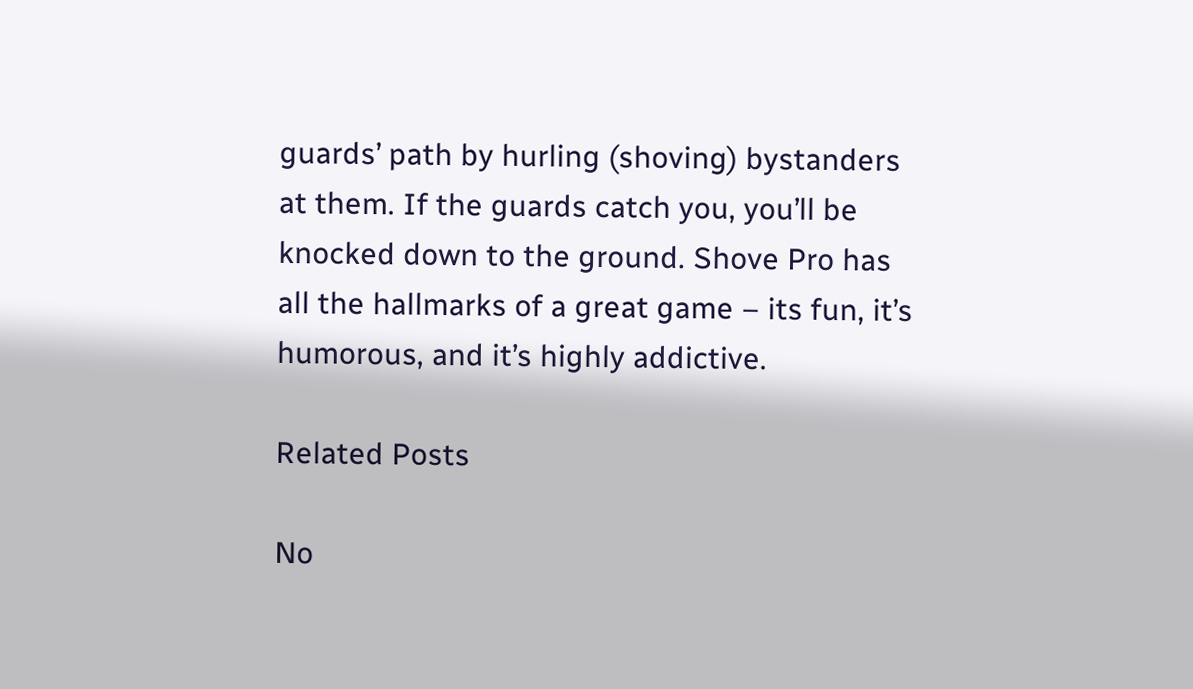guards’ path by hurling (shoving) bystanders at them. If the guards catch you, you’ll be knocked down to the ground. Shove Pro has all the hallmarks of a great game – its fun, it’s humorous, and it’s highly addictive.

Related Posts

No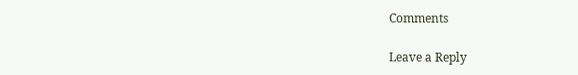Comments

Leave a Reply